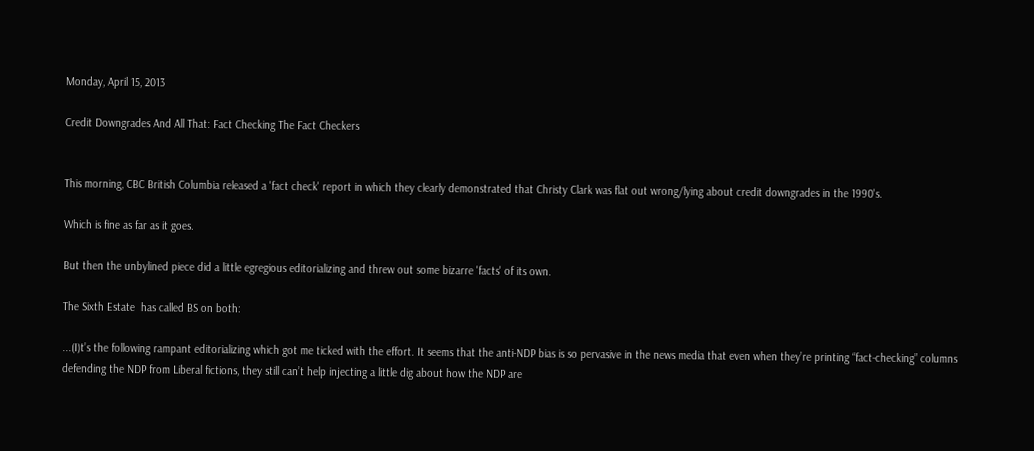Monday, April 15, 2013

Credit Downgrades And All That: Fact Checking The Fact Checkers


This morning, CBC British Columbia released a 'fact check' report in which they clearly demonstrated that Christy Clark was flat out wrong/lying about credit downgrades in the 1990's.

Which is fine as far as it goes.

But then the unbylined piece did a little egregious editorializing and threw out some bizarre 'facts' of its own.

The Sixth Estate  has called BS on both:

...(I)t’s the following rampant editorializing which got me ticked with the effort. It seems that the anti-NDP bias is so pervasive in the news media that even when they’re printing “fact-checking” columns defending the NDP from Liberal fictions, they still can’t help injecting a little dig about how the NDP are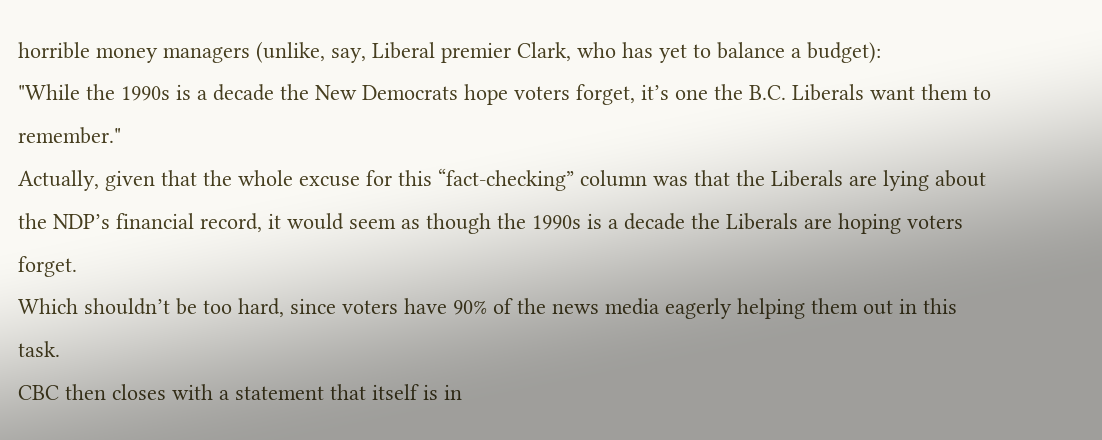horrible money managers (unlike, say, Liberal premier Clark, who has yet to balance a budget):
"While the 1990s is a decade the New Democrats hope voters forget, it’s one the B.C. Liberals want them to remember."
Actually, given that the whole excuse for this “fact-checking” column was that the Liberals are lying about the NDP’s financial record, it would seem as though the 1990s is a decade the Liberals are hoping voters forget.
Which shouldn’t be too hard, since voters have 90% of the news media eagerly helping them out in this task.
CBC then closes with a statement that itself is in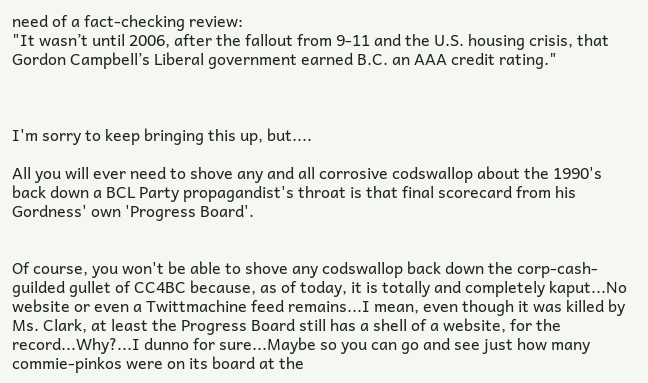need of a fact-checking review:
"It wasn’t until 2006, after the fallout from 9-11 and the U.S. housing crisis, that Gordon Campbell’s Liberal government earned B.C. an AAA credit rating."



I'm sorry to keep bringing this up, but....

All you will ever need to shove any and all corrosive codswallop about the 1990's back down a BCL Party propagandist's throat is that final scorecard from his Gordness' own 'Progress Board'.


Of course, you won't be able to shove any codswallop back down the corp-cash-guilded gullet of CC4BC because, as of today, it is totally and completely kaput...No website or even a Twittmachine feed remains...I mean, even though it was killed by Ms. Clark, at least the Progress Board still has a shell of a website, for the record...Why?...I dunno for sure...Maybe so you can go and see just how many commie-pinkos were on its board at the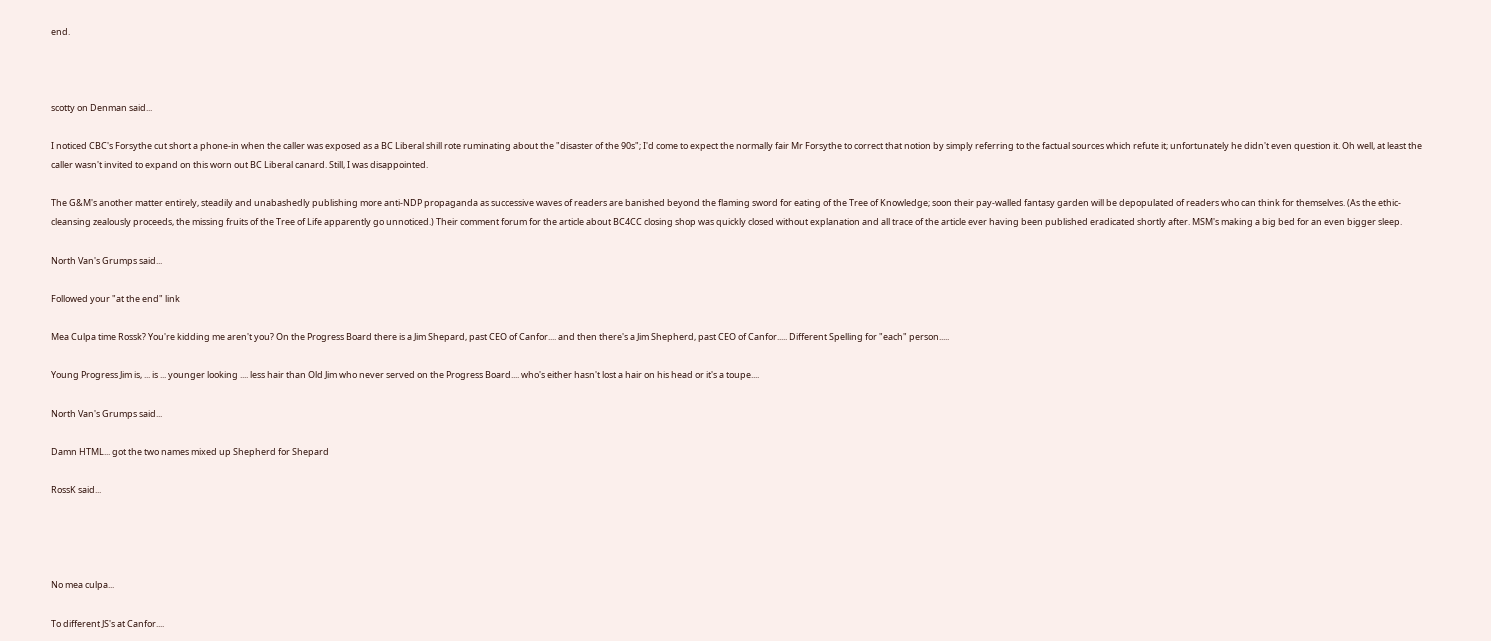end.



scotty on Denman said...

I noticed CBC's Forsythe cut short a phone-in when the caller was exposed as a BC Liberal shill rote ruminating about the "disaster of the 90s"; I'd come to expect the normally fair Mr Forsythe to correct that notion by simply referring to the factual sources which refute it; unfortunately he didn't even question it. Oh well, at least the caller wasn't invited to expand on this worn out BC Liberal canard. Still, I was disappointed.

The G&M's another matter entirely, steadily and unabashedly publishing more anti-NDP propaganda as successive waves of readers are banished beyond the flaming sword for eating of the Tree of Knowledge; soon their pay-walled fantasy garden will be depopulated of readers who can think for themselves. (As the ethic-cleansing zealously proceeds, the missing fruits of the Tree of Life apparently go unnoticed.) Their comment forum for the article about BC4CC closing shop was quickly closed without explanation and all trace of the article ever having been published eradicated shortly after. MSM's making a big bed for an even bigger sleep.

North Van's Grumps said...

Followed your "at the end" link

Mea Culpa time Rossk? You're kidding me aren't you? On the Progress Board there is a Jim Shepard, past CEO of Canfor.... and then there's a Jim Shepherd, past CEO of Canfor..... Different Spelling for "each" person.....

Young Progress Jim is, ... is ... younger looking .... less hair than Old Jim who never served on the Progress Board.... who's either hasn't lost a hair on his head or it's a toupe....

North Van's Grumps said...

Damn HTML... got the two names mixed up Shepherd for Shepard

RossK said...




No mea culpa...

To different JS's at Canfor....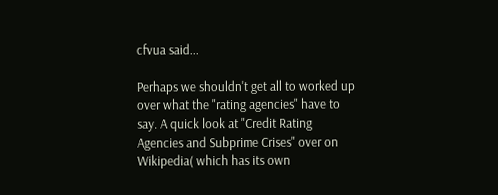cfvua said...

Perhaps we shouldn't get all to worked up over what the "rating agencies" have to say. A quick look at "Credit Rating Agencies and Subprime Crises" over on Wikipedia( which has its own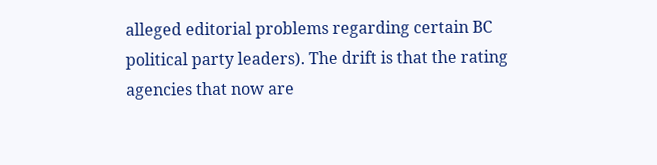alleged editorial problems regarding certain BC political party leaders). The drift is that the rating agencies that now are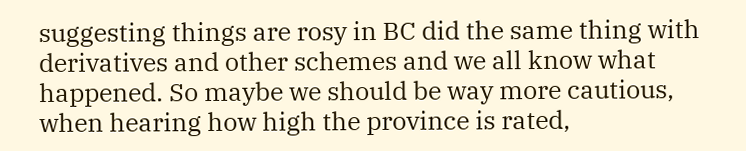suggesting things are rosy in BC did the same thing with derivatives and other schemes and we all know what happened. So maybe we should be way more cautious, when hearing how high the province is rated,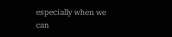especially when we can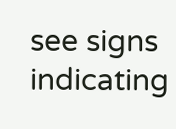see signs indicating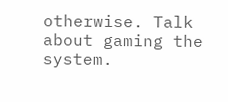otherwise. Talk about gaming the system.